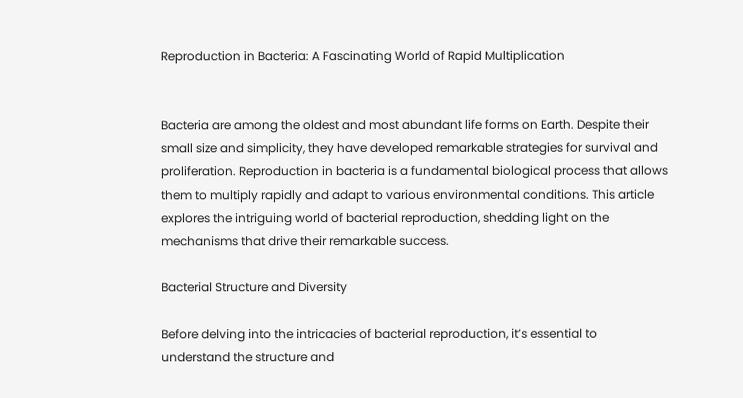Reproduction in Bacteria: A Fascinating World of Rapid Multiplication


Bacteria are among the oldest and most abundant life forms on Earth. Despite their small size and simplicity, they have developed remarkable strategies for survival and proliferation. Reproduction in bacteria is a fundamental biological process that allows them to multiply rapidly and adapt to various environmental conditions. This article explores the intriguing world of bacterial reproduction, shedding light on the mechanisms that drive their remarkable success.

Bacterial Structure and Diversity

Before delving into the intricacies of bacterial reproduction, it’s essential to understand the structure and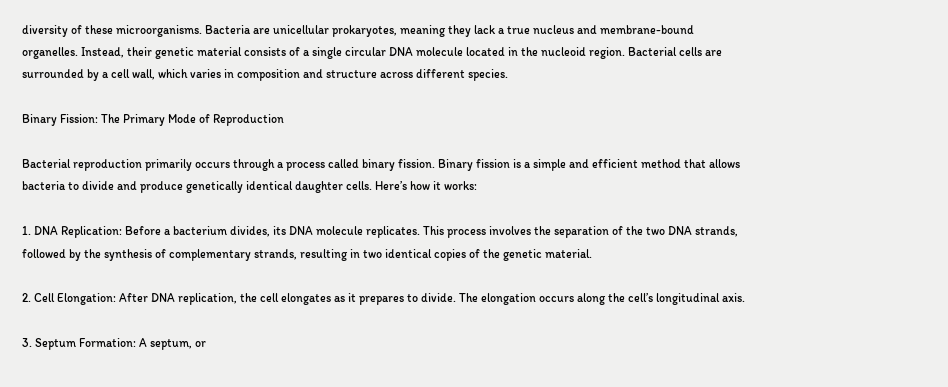diversity of these microorganisms. Bacteria are unicellular prokaryotes, meaning they lack a true nucleus and membrane-bound organelles. Instead, their genetic material consists of a single circular DNA molecule located in the nucleoid region. Bacterial cells are surrounded by a cell wall, which varies in composition and structure across different species.

Binary Fission: The Primary Mode of Reproduction

Bacterial reproduction primarily occurs through a process called binary fission. Binary fission is a simple and efficient method that allows bacteria to divide and produce genetically identical daughter cells. Here’s how it works:

1. DNA Replication: Before a bacterium divides, its DNA molecule replicates. This process involves the separation of the two DNA strands, followed by the synthesis of complementary strands, resulting in two identical copies of the genetic material.

2. Cell Elongation: After DNA replication, the cell elongates as it prepares to divide. The elongation occurs along the cell’s longitudinal axis.

3. Septum Formation: A septum, or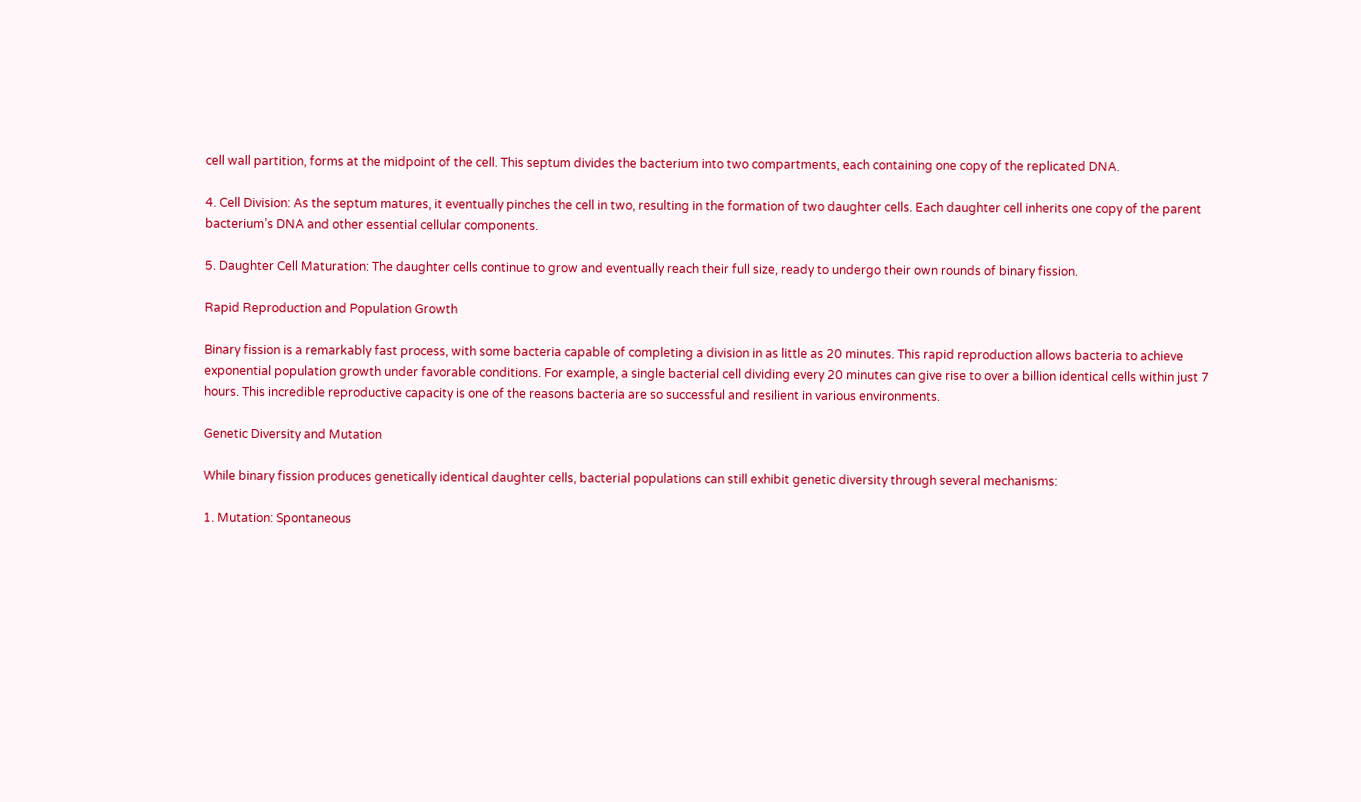cell wall partition, forms at the midpoint of the cell. This septum divides the bacterium into two compartments, each containing one copy of the replicated DNA.

4. Cell Division: As the septum matures, it eventually pinches the cell in two, resulting in the formation of two daughter cells. Each daughter cell inherits one copy of the parent bacterium’s DNA and other essential cellular components.

5. Daughter Cell Maturation: The daughter cells continue to grow and eventually reach their full size, ready to undergo their own rounds of binary fission.

Rapid Reproduction and Population Growth

Binary fission is a remarkably fast process, with some bacteria capable of completing a division in as little as 20 minutes. This rapid reproduction allows bacteria to achieve exponential population growth under favorable conditions. For example, a single bacterial cell dividing every 20 minutes can give rise to over a billion identical cells within just 7 hours. This incredible reproductive capacity is one of the reasons bacteria are so successful and resilient in various environments.

Genetic Diversity and Mutation

While binary fission produces genetically identical daughter cells, bacterial populations can still exhibit genetic diversity through several mechanisms:

1. Mutation: Spontaneous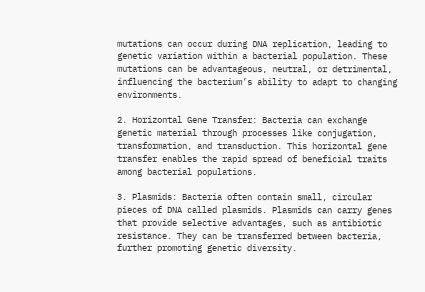mutations can occur during DNA replication, leading to genetic variation within a bacterial population. These mutations can be advantageous, neutral, or detrimental, influencing the bacterium’s ability to adapt to changing environments.

2. Horizontal Gene Transfer: Bacteria can exchange genetic material through processes like conjugation, transformation, and transduction. This horizontal gene transfer enables the rapid spread of beneficial traits among bacterial populations.

3. Plasmids: Bacteria often contain small, circular pieces of DNA called plasmids. Plasmids can carry genes that provide selective advantages, such as antibiotic resistance. They can be transferred between bacteria, further promoting genetic diversity.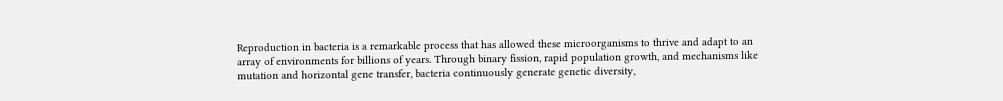Reproduction in bacteria is a remarkable process that has allowed these microorganisms to thrive and adapt to an array of environments for billions of years. Through binary fission, rapid population growth, and mechanisms like mutation and horizontal gene transfer, bacteria continuously generate genetic diversity,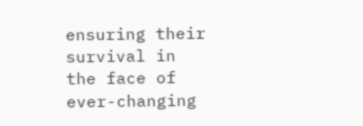ensuring their survival in the face of ever-changing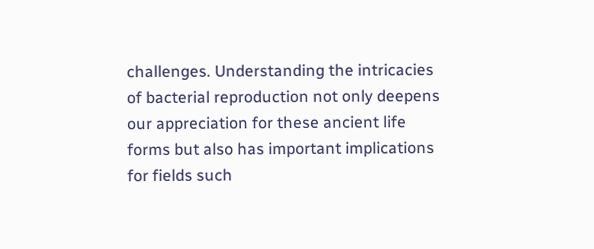challenges. Understanding the intricacies of bacterial reproduction not only deepens our appreciation for these ancient life forms but also has important implications for fields such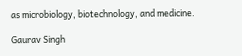as microbiology, biotechnology, and medicine.

Gaurav Singh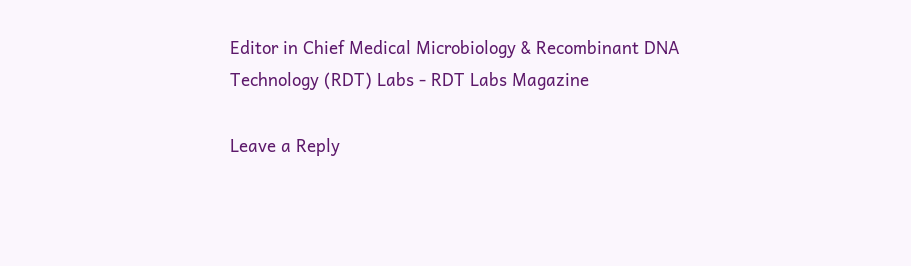Editor in Chief Medical Microbiology & Recombinant DNA Technology (RDT) Labs - RDT Labs Magazine

Leave a Reply